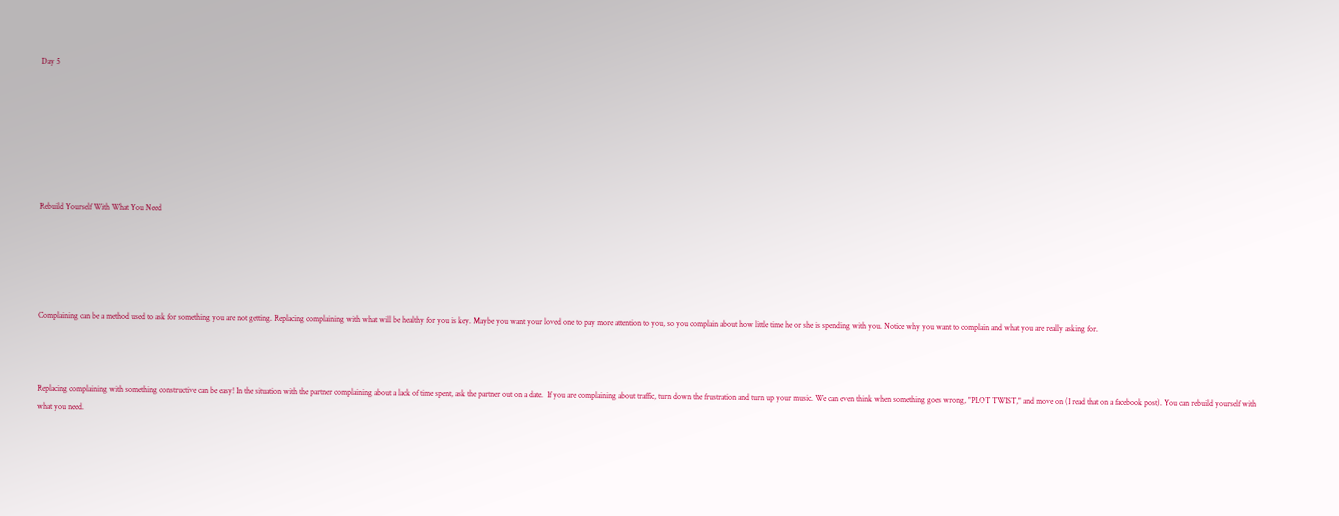Day 5







Rebuild Yourself With What You Need





Complaining can be a method used to ask for something you are not getting. Replacing complaining with what will be healthy for you is key. Maybe you want your loved one to pay more attention to you, so you complain about how little time he or she is spending with you. Notice why you want to complain and what you are really asking for.



Replacing complaining with something constructive can be easy! In the situation with the partner complaining about a lack of time spent, ask the partner out on a date.  If you are complaining about traffic, turn down the frustration and turn up your music. We can even think when something goes wrong, "PLOT TWIST," and move on (I read that on a facebook post). You can rebuild yourself with what you need.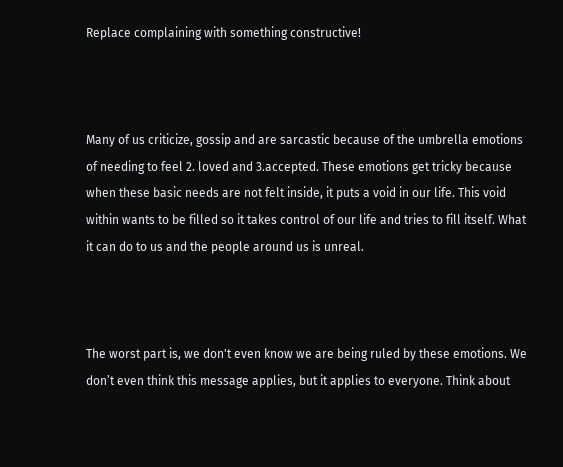Replace complaining with something constructive!



Many of us criticize, gossip and are sarcastic because of the umbrella emotions of needing to feel 2. loved and 3.accepted. These emotions get tricky because when these basic needs are not felt inside, it puts a void in our life. This void within wants to be filled so it takes control of our life and tries to fill itself. What it can do to us and the people around us is unreal.



The worst part is, we don't even know we are being ruled by these emotions. We don’t even think this message applies, but it applies to everyone. Think about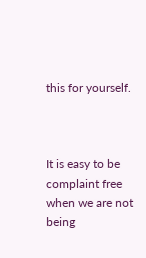this for yourself.



It is easy to be complaint free when we are not being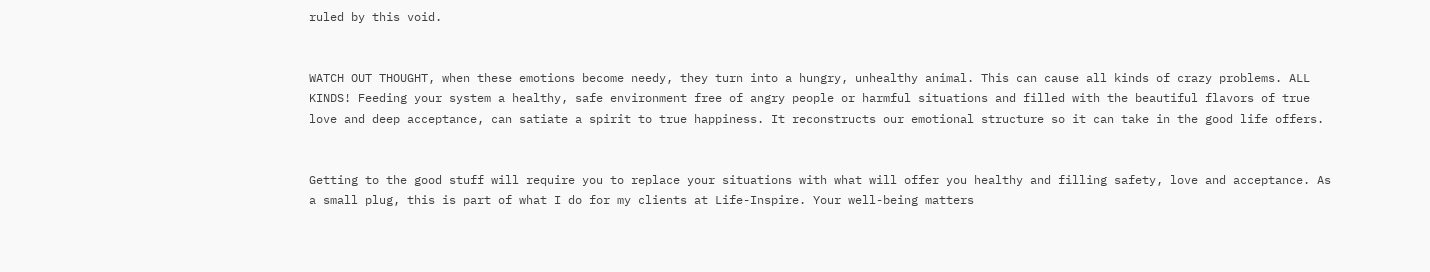ruled by this void.


WATCH OUT THOUGHT, when these emotions become needy, they turn into a hungry, unhealthy animal. This can cause all kinds of crazy problems. ALL KINDS! Feeding your system a healthy, safe environment free of angry people or harmful situations and filled with the beautiful flavors of true love and deep acceptance, can satiate a spirit to true happiness. It reconstructs our emotional structure so it can take in the good life offers.


Getting to the good stuff will require you to replace your situations with what will offer you healthy and filling safety, love and acceptance. As a small plug, this is part of what I do for my clients at Life-Inspire. Your well-being matters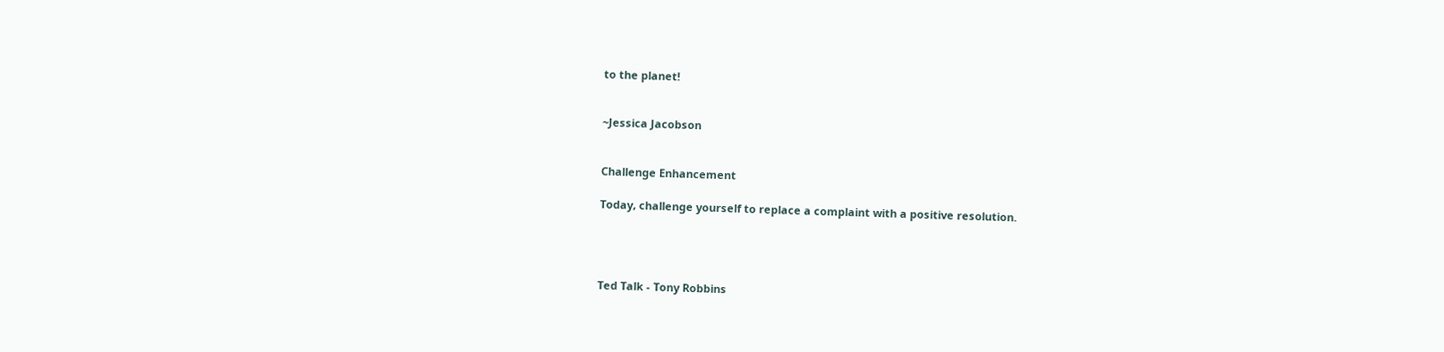to the planet!


~Jessica Jacobson


Challenge Enhancement

Today, challenge yourself to replace a complaint with a positive resolution.




Ted Talk - Tony Robbins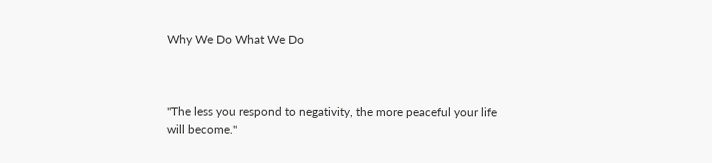Why We Do What We Do



"The less you respond to negativity, the more peaceful your life will become."